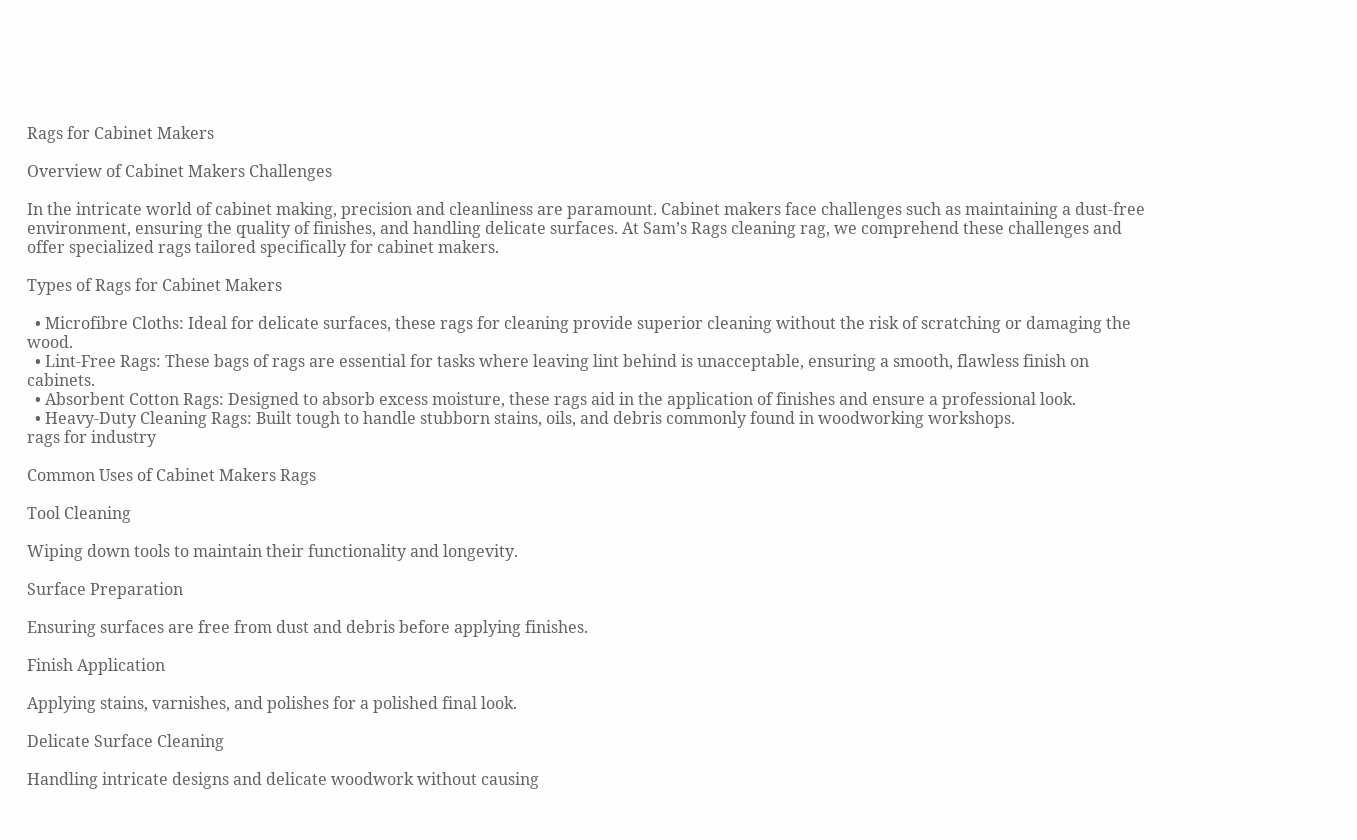Rags for Cabinet Makers

Overview of Cabinet Makers Challenges

In the intricate world of cabinet making, precision and cleanliness are paramount. Cabinet makers face challenges such as maintaining a dust-free environment, ensuring the quality of finishes, and handling delicate surfaces. At Sam’s Rags cleaning rag, we comprehend these challenges and offer specialized rags tailored specifically for cabinet makers.

Types of Rags for Cabinet Makers

  • Microfibre Cloths: Ideal for delicate surfaces, these rags for cleaning provide superior cleaning without the risk of scratching or damaging the wood.
  • Lint-Free Rags: These bags of rags are essential for tasks where leaving lint behind is unacceptable, ensuring a smooth, flawless finish on cabinets.
  • Absorbent Cotton Rags: Designed to absorb excess moisture, these rags aid in the application of finishes and ensure a professional look.
  • Heavy-Duty Cleaning Rags: Built tough to handle stubborn stains, oils, and debris commonly found in woodworking workshops.
rags for industry

Common Uses of Cabinet Makers Rags

Tool Cleaning

Wiping down tools to maintain their functionality and longevity.

Surface Preparation

Ensuring surfaces are free from dust and debris before applying finishes.

Finish Application

Applying stains, varnishes, and polishes for a polished final look.

Delicate Surface Cleaning

Handling intricate designs and delicate woodwork without causing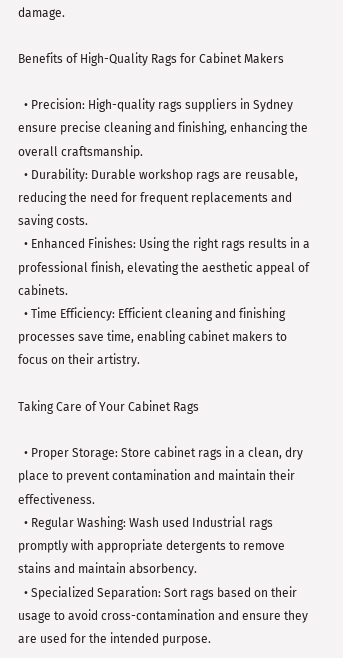damage.

Benefits of High-Quality Rags for Cabinet Makers

  • Precision: High-quality rags suppliers in Sydney ensure precise cleaning and finishing, enhancing the overall craftsmanship.
  • Durability: Durable workshop rags are reusable, reducing the need for frequent replacements and saving costs.
  • Enhanced Finishes: Using the right rags results in a professional finish, elevating the aesthetic appeal of cabinets.
  • Time Efficiency: Efficient cleaning and finishing processes save time, enabling cabinet makers to focus on their artistry.

Taking Care of Your Cabinet Rags

  • Proper Storage: Store cabinet rags in a clean, dry place to prevent contamination and maintain their effectiveness.
  • Regular Washing: Wash used Industrial rags promptly with appropriate detergents to remove stains and maintain absorbency.
  • Specialized Separation: Sort rags based on their usage to avoid cross-contamination and ensure they are used for the intended purpose.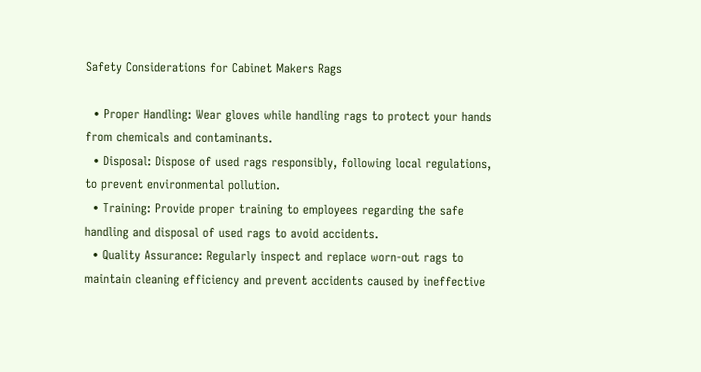Safety Considerations for Cabinet Makers Rags

  • Proper Handling: Wear gloves while handling rags to protect your hands from chemicals and contaminants.
  • Disposal: Dispose of used rags responsibly, following local regulations, to prevent environmental pollution.
  • Training: Provide proper training to employees regarding the safe handling and disposal of used rags to avoid accidents.
  • Quality Assurance: Regularly inspect and replace worn-out rags to maintain cleaning efficiency and prevent accidents caused by ineffective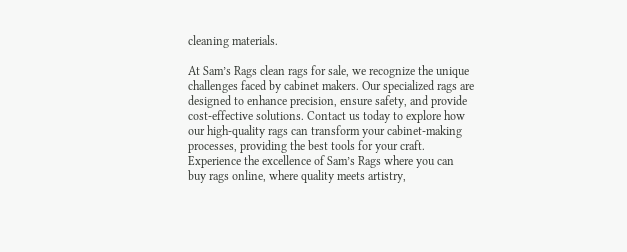cleaning materials.

At Sam’s Rags clean rags for sale, we recognize the unique challenges faced by cabinet makers. Our specialized rags are designed to enhance precision, ensure safety, and provide cost-effective solutions. Contact us today to explore how our high-quality rags can transform your cabinet-making processes, providing the best tools for your craft. Experience the excellence of Sam’s Rags where you can buy rags online, where quality meets artistry,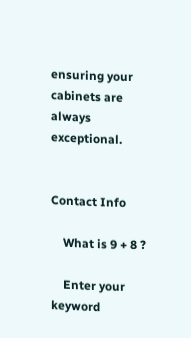ensuring your cabinets are always exceptional.


Contact Info

    What is 9 + 8 ?

    Enter your keyword